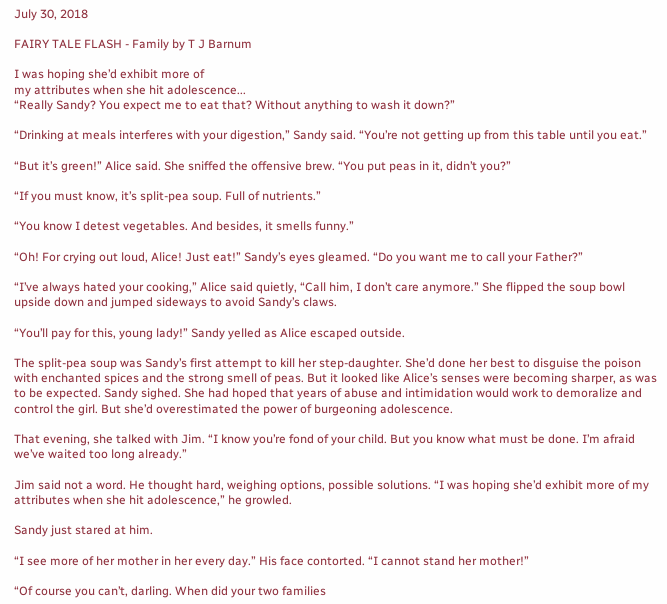July 30, 2018

FAIRY TALE FLASH - Family by T J Barnum

I was hoping she’d exhibit more of
my attributes when she hit adolescence...
“Really Sandy? You expect me to eat that? Without anything to wash it down?”

“Drinking at meals interferes with your digestion,” Sandy said. “You’re not getting up from this table until you eat.”

“But it’s green!” Alice said. She sniffed the offensive brew. “You put peas in it, didn’t you?”

“If you must know, it’s split-pea soup. Full of nutrients.”

“You know I detest vegetables. And besides, it smells funny.”

“Oh! For crying out loud, Alice! Just eat!” Sandy’s eyes gleamed. “Do you want me to call your Father?”

“I’ve always hated your cooking,” Alice said quietly, “Call him, I don’t care anymore.” She flipped the soup bowl upside down and jumped sideways to avoid Sandy’s claws.

“You’ll pay for this, young lady!” Sandy yelled as Alice escaped outside.

The split-pea soup was Sandy’s first attempt to kill her step-daughter. She’d done her best to disguise the poison with enchanted spices and the strong smell of peas. But it looked like Alice’s senses were becoming sharper, as was to be expected. Sandy sighed. She had hoped that years of abuse and intimidation would work to demoralize and control the girl. But she’d overestimated the power of burgeoning adolescence.

That evening, she talked with Jim. “I know you’re fond of your child. But you know what must be done. I’m afraid we’ve waited too long already.”

Jim said not a word. He thought hard, weighing options, possible solutions. “I was hoping she’d exhibit more of my attributes when she hit adolescence,” he growled.

Sandy just stared at him.

“I see more of her mother in her every day.” His face contorted. “I cannot stand her mother!”

“Of course you can’t, darling. When did your two families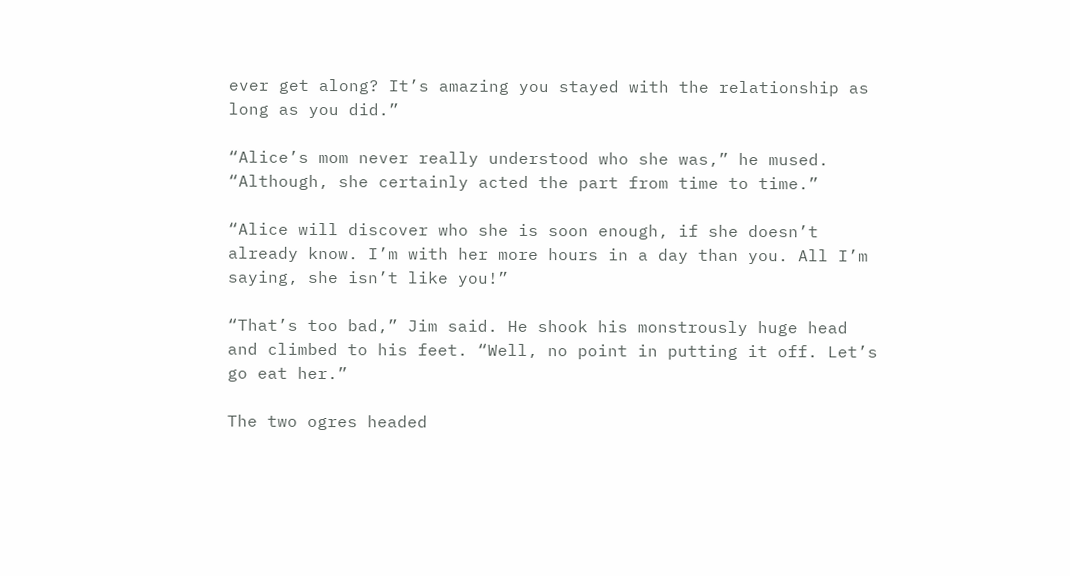ever get along? It’s amazing you stayed with the relationship as long as you did.”

“Alice’s mom never really understood who she was,” he mused. “Although, she certainly acted the part from time to time.”

“Alice will discover who she is soon enough, if she doesn’t already know. I’m with her more hours in a day than you. All I’m saying, she isn’t like you!”

“That’s too bad,” Jim said. He shook his monstrously huge head and climbed to his feet. “Well, no point in putting it off. Let’s go eat her.”

The two ogres headed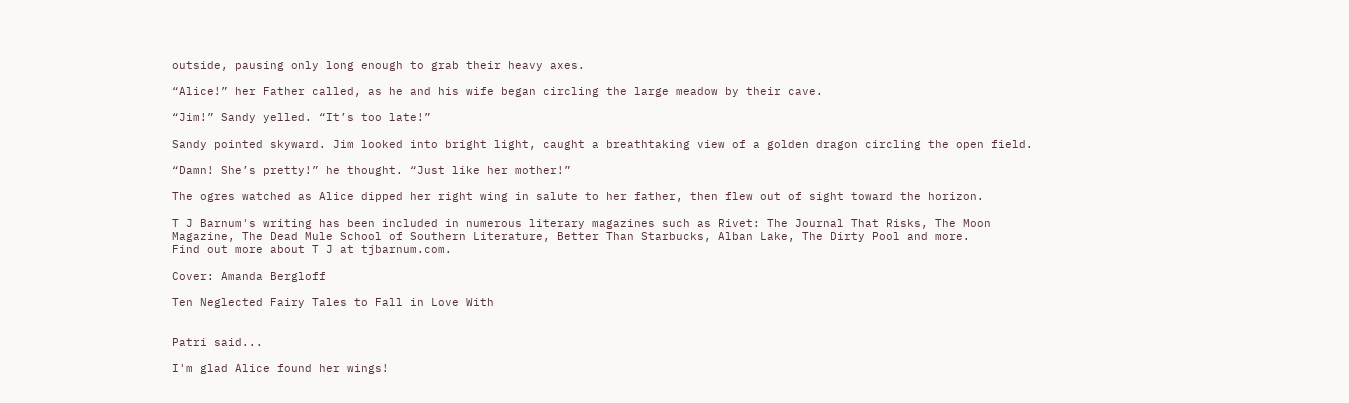outside, pausing only long enough to grab their heavy axes.

“Alice!” her Father called, as he and his wife began circling the large meadow by their cave.

“Jim!” Sandy yelled. “It’s too late!”

Sandy pointed skyward. Jim looked into bright light, caught a breathtaking view of a golden dragon circling the open field.

“Damn! She’s pretty!” he thought. “Just like her mother!”

The ogres watched as Alice dipped her right wing in salute to her father, then flew out of sight toward the horizon.

T J Barnum's writing has been included in numerous literary magazines such as Rivet: The Journal That Risks, The Moon Magazine, The Dead Mule School of Southern Literature, Better Than Starbucks, Alban Lake, The Dirty Pool and more.
Find out more about T J at tjbarnum.com.

Cover: Amanda Bergloff

Ten Neglected Fairy Tales to Fall in Love With


Patri said...

I'm glad Alice found her wings!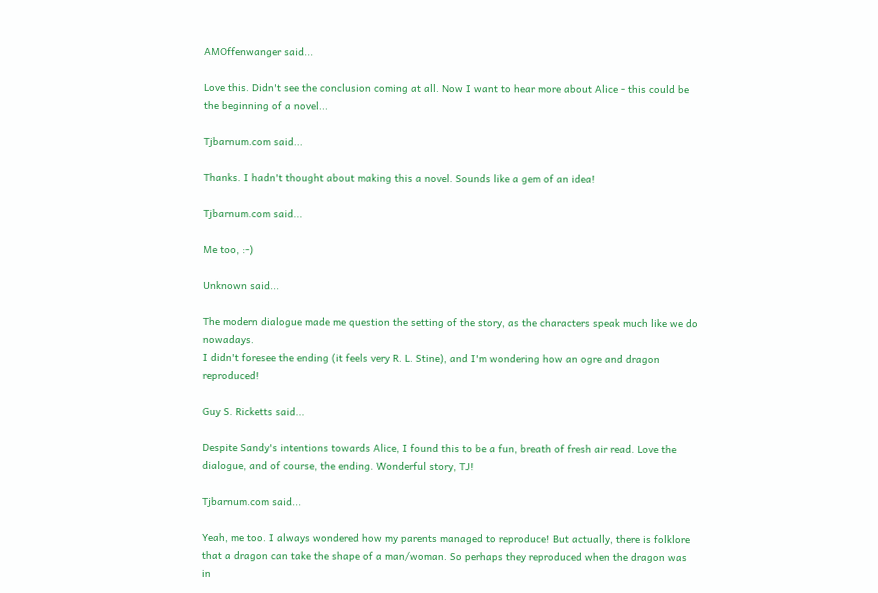AMOffenwanger said...

Love this. Didn't see the conclusion coming at all. Now I want to hear more about Alice - this could be the beginning of a novel...

Tjbarnum.com said...

Thanks. I hadn't thought about making this a novel. Sounds like a gem of an idea!

Tjbarnum.com said...

Me too, :-)

Unknown said...

The modern dialogue made me question the setting of the story, as the characters speak much like we do nowadays.
I didn't foresee the ending (it feels very R. L. Stine), and I'm wondering how an ogre and dragon reproduced!

Guy S. Ricketts said...

Despite Sandy's intentions towards Alice, I found this to be a fun, breath of fresh air read. Love the dialogue, and of course, the ending. Wonderful story, TJ!

Tjbarnum.com said...

Yeah, me too. I always wondered how my parents managed to reproduce! But actually, there is folklore that a dragon can take the shape of a man/woman. So perhaps they reproduced when the dragon was in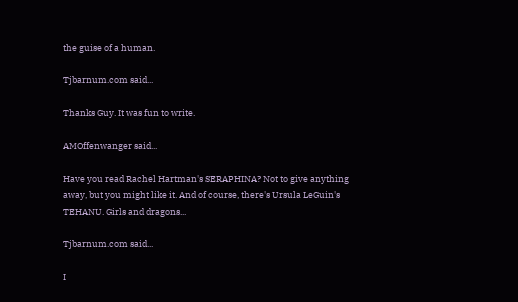the guise of a human.

Tjbarnum.com said...

Thanks Guy. It was fun to write.

AMOffenwanger said...

Have you read Rachel Hartman's SERAPHINA? Not to give anything away, but you might like it. And of course, there's Ursula LeGuin's TEHANU. Girls and dragons...

Tjbarnum.com said...

I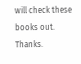will check these books out. Thanks.